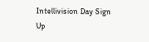Intellivision Day Sign Up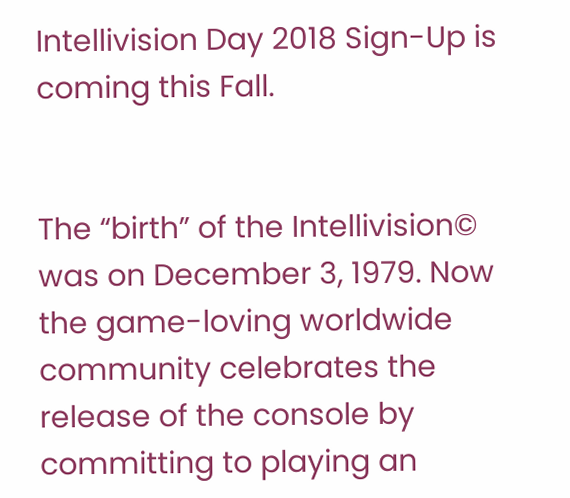Intellivision Day 2018 Sign-Up is coming this Fall.


The “birth” of the Intellivision© was on December 3, 1979. Now the game-loving worldwide community celebrates the release of the console by committing to playing an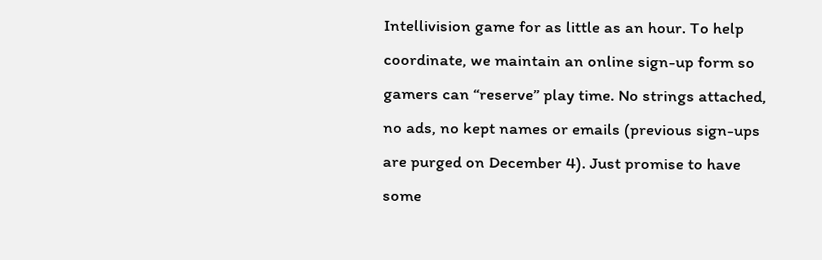Intellivision game for as little as an hour. To help coordinate, we maintain an online sign-up form so gamers can “reserve” play time. No strings attached, no ads, no kept names or emails (previous sign-ups are purged on December 4). Just promise to have some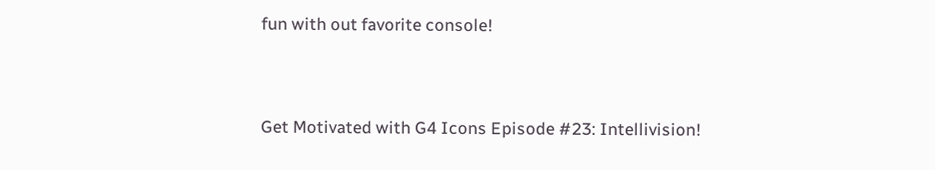fun with out favorite console!



Get Motivated with G4 Icons Episode #23: Intellivision!